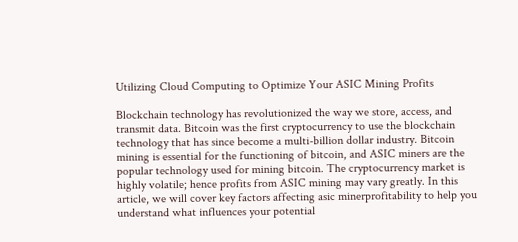Utilizing Cloud Computing to Optimize Your ASIC Mining Profits

Blockchain technology has revolutionized the way we store, access, and transmit data. Bitcoin was the first cryptocurrency to use the blockchain technology that has since become a multi-billion dollar industry. Bitcoin mining is essential for the functioning of bitcoin, and ASIC miners are the popular technology used for mining bitcoin. The cryptocurrency market is highly volatile; hence profits from ASIC mining may vary greatly. In this article, we will cover key factors affecting asic minerprofitability to help you understand what influences your potential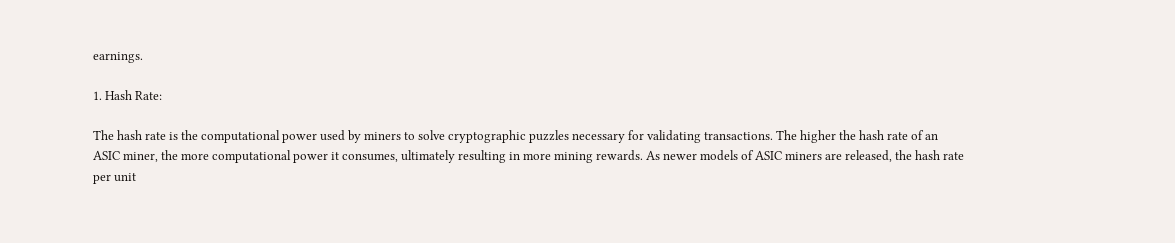earnings.

1. Hash Rate:

The hash rate is the computational power used by miners to solve cryptographic puzzles necessary for validating transactions. The higher the hash rate of an ASIC miner, the more computational power it consumes, ultimately resulting in more mining rewards. As newer models of ASIC miners are released, the hash rate per unit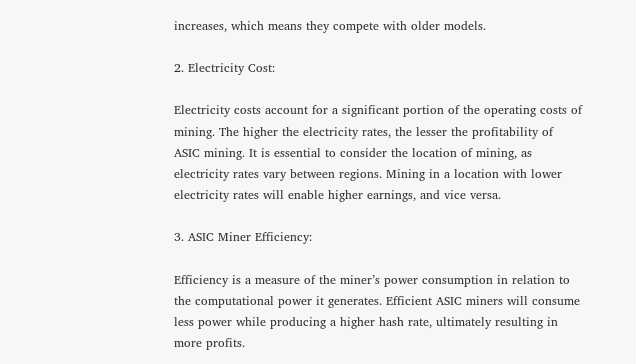increases, which means they compete with older models.

2. Electricity Cost:

Electricity costs account for a significant portion of the operating costs of mining. The higher the electricity rates, the lesser the profitability of ASIC mining. It is essential to consider the location of mining, as electricity rates vary between regions. Mining in a location with lower electricity rates will enable higher earnings, and vice versa.

3. ASIC Miner Efficiency:

Efficiency is a measure of the miner’s power consumption in relation to the computational power it generates. Efficient ASIC miners will consume less power while producing a higher hash rate, ultimately resulting in more profits.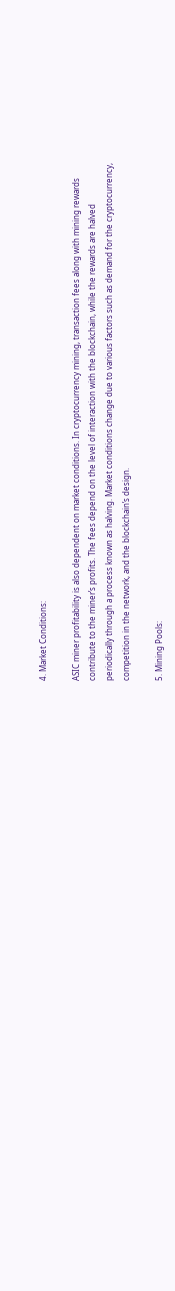4. Market Conditions:

ASIC miner profitability is also dependent on market conditions. In cryptocurrency mining, transaction fees along with mining rewards contribute to the miner’s profits. The fees depend on the level of interaction with the blockchain, while the rewards are halved periodically through a process known as halving. Market conditions change due to various factors such as demand for the cryptocurrency, competition in the network, and the blockchain’s design.

5. Mining Pools: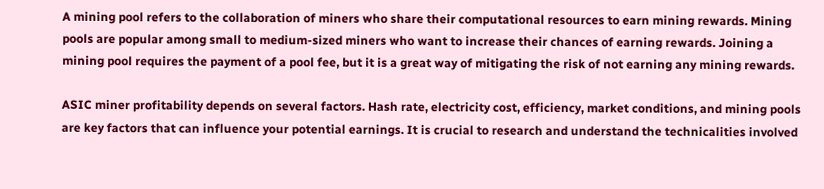A mining pool refers to the collaboration of miners who share their computational resources to earn mining rewards. Mining pools are popular among small to medium-sized miners who want to increase their chances of earning rewards. Joining a mining pool requires the payment of a pool fee, but it is a great way of mitigating the risk of not earning any mining rewards.

ASIC miner profitability depends on several factors. Hash rate, electricity cost, efficiency, market conditions, and mining pools are key factors that can influence your potential earnings. It is crucial to research and understand the technicalities involved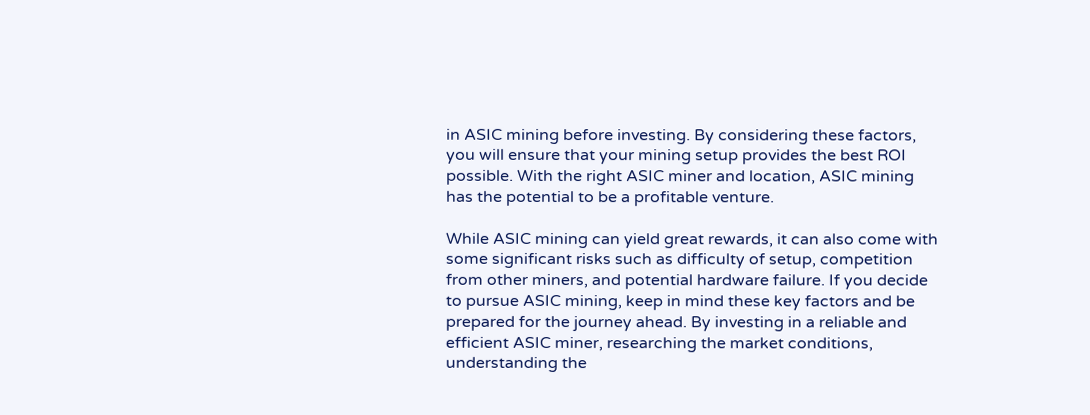in ASIC mining before investing. By considering these factors, you will ensure that your mining setup provides the best ROI possible. With the right ASIC miner and location, ASIC mining has the potential to be a profitable venture.

While ASIC mining can yield great rewards, it can also come with some significant risks such as difficulty of setup, competition from other miners, and potential hardware failure. If you decide to pursue ASIC mining, keep in mind these key factors and be prepared for the journey ahead. By investing in a reliable and efficient ASIC miner, researching the market conditions, understanding the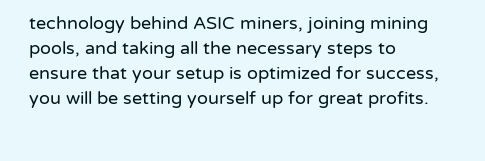technology behind ASIC miners, joining mining pools, and taking all the necessary steps to ensure that your setup is optimized for success, you will be setting yourself up for great profits.